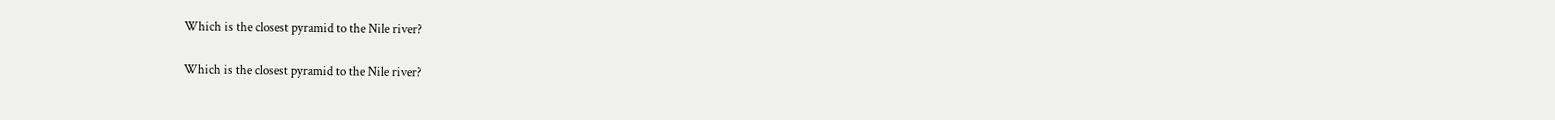Which is the closest pyramid to the Nile river?

Which is the closest pyramid to the Nile river?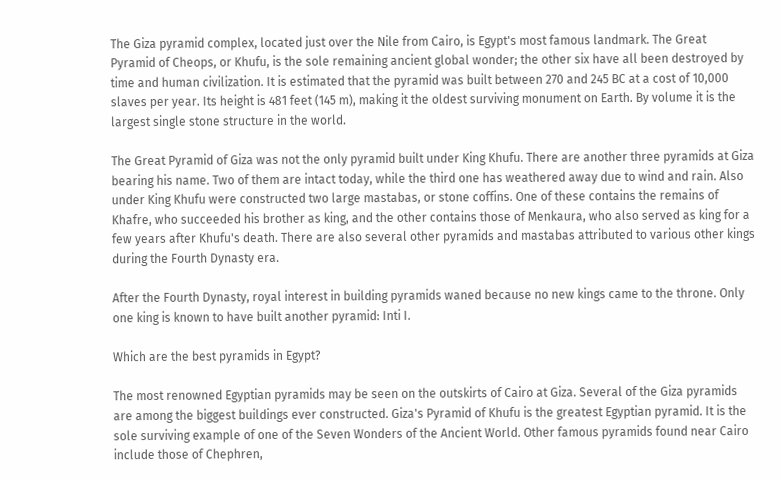The Giza pyramid complex, located just over the Nile from Cairo, is Egypt's most famous landmark. The Great Pyramid of Cheops, or Khufu, is the sole remaining ancient global wonder; the other six have all been destroyed by time and human civilization. It is estimated that the pyramid was built between 270 and 245 BC at a cost of 10,000 slaves per year. Its height is 481 feet (145 m), making it the oldest surviving monument on Earth. By volume it is the largest single stone structure in the world.

The Great Pyramid of Giza was not the only pyramid built under King Khufu. There are another three pyramids at Giza bearing his name. Two of them are intact today, while the third one has weathered away due to wind and rain. Also under King Khufu were constructed two large mastabas, or stone coffins. One of these contains the remains of Khafre, who succeeded his brother as king, and the other contains those of Menkaura, who also served as king for a few years after Khufu's death. There are also several other pyramids and mastabas attributed to various other kings during the Fourth Dynasty era.

After the Fourth Dynasty, royal interest in building pyramids waned because no new kings came to the throne. Only one king is known to have built another pyramid: Inti I.

Which are the best pyramids in Egypt?

The most renowned Egyptian pyramids may be seen on the outskirts of Cairo at Giza. Several of the Giza pyramids are among the biggest buildings ever constructed. Giza's Pyramid of Khufu is the greatest Egyptian pyramid. It is the sole surviving example of one of the Seven Wonders of the Ancient World. Other famous pyramids found near Cairo include those of Chephren,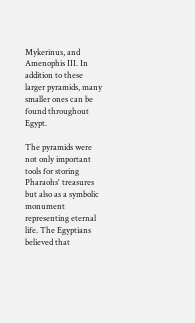Mykerinus, and Amenophis III. In addition to these larger pyramids, many smaller ones can be found throughout Egypt.

The pyramids were not only important tools for storing Pharaohs' treasures but also as a symbolic monument representing eternal life. The Egyptians believed that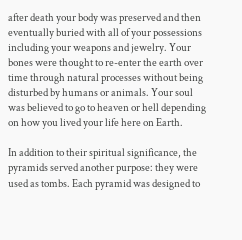after death your body was preserved and then eventually buried with all of your possessions including your weapons and jewelry. Your bones were thought to re-enter the earth over time through natural processes without being disturbed by humans or animals. Your soul was believed to go to heaven or hell depending on how you lived your life here on Earth.

In addition to their spiritual significance, the pyramids served another purpose: they were used as tombs. Each pyramid was designed to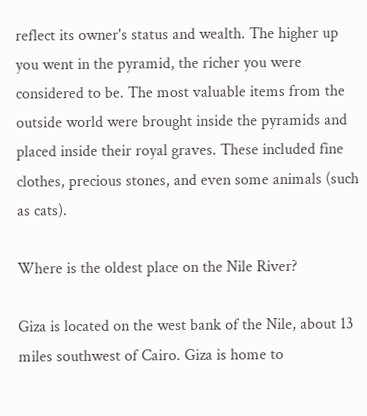reflect its owner's status and wealth. The higher up you went in the pyramid, the richer you were considered to be. The most valuable items from the outside world were brought inside the pyramids and placed inside their royal graves. These included fine clothes, precious stones, and even some animals (such as cats).

Where is the oldest place on the Nile River?

Giza is located on the west bank of the Nile, about 13 miles southwest of Cairo. Giza is home to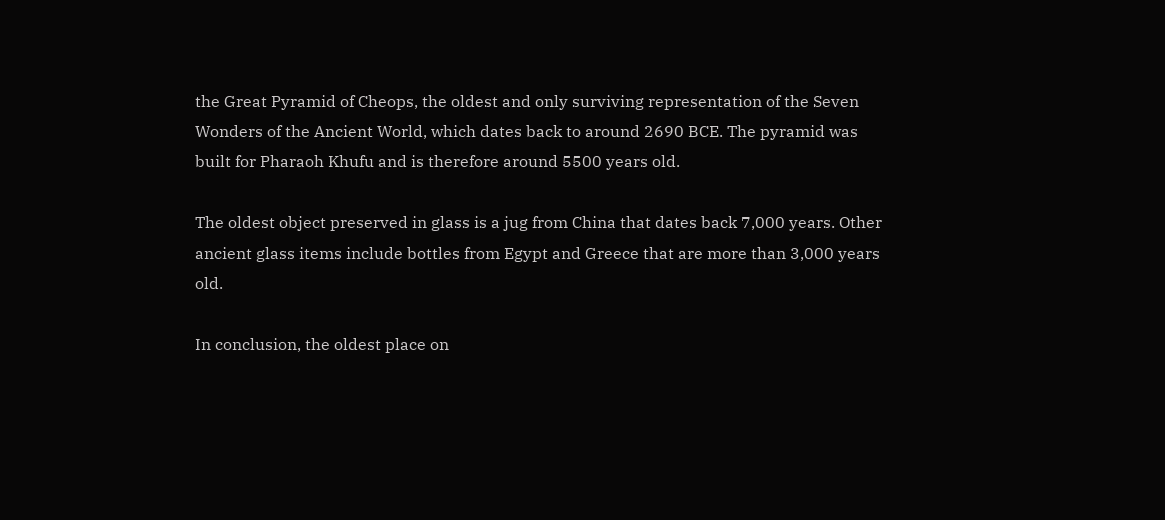the Great Pyramid of Cheops, the oldest and only surviving representation of the Seven Wonders of the Ancient World, which dates back to around 2690 BCE. The pyramid was built for Pharaoh Khufu and is therefore around 5500 years old.

The oldest object preserved in glass is a jug from China that dates back 7,000 years. Other ancient glass items include bottles from Egypt and Greece that are more than 3,000 years old.

In conclusion, the oldest place on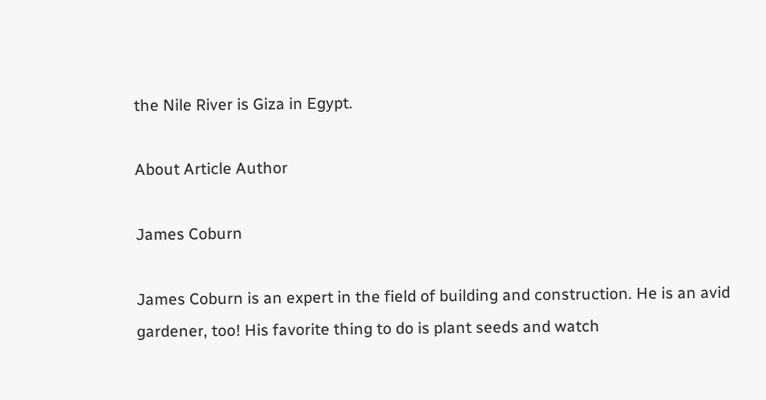the Nile River is Giza in Egypt.

About Article Author

James Coburn

James Coburn is an expert in the field of building and construction. He is an avid gardener, too! His favorite thing to do is plant seeds and watch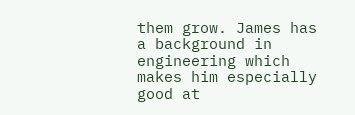them grow. James has a background in engineering which makes him especially good at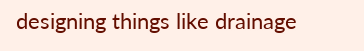designing things like drainage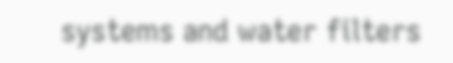systems and water filters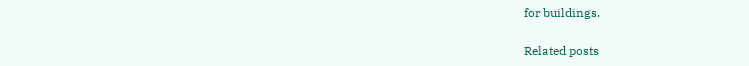for buildings.

Related posts